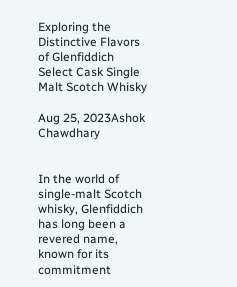Exploring the Distinctive Flavors of Glenfiddich Select Cask Single Malt Scotch Whisky

Aug 25, 2023Ashok Chawdhary


In the world of single-malt Scotch whisky, Glenfiddich has long been a revered name, known for its commitment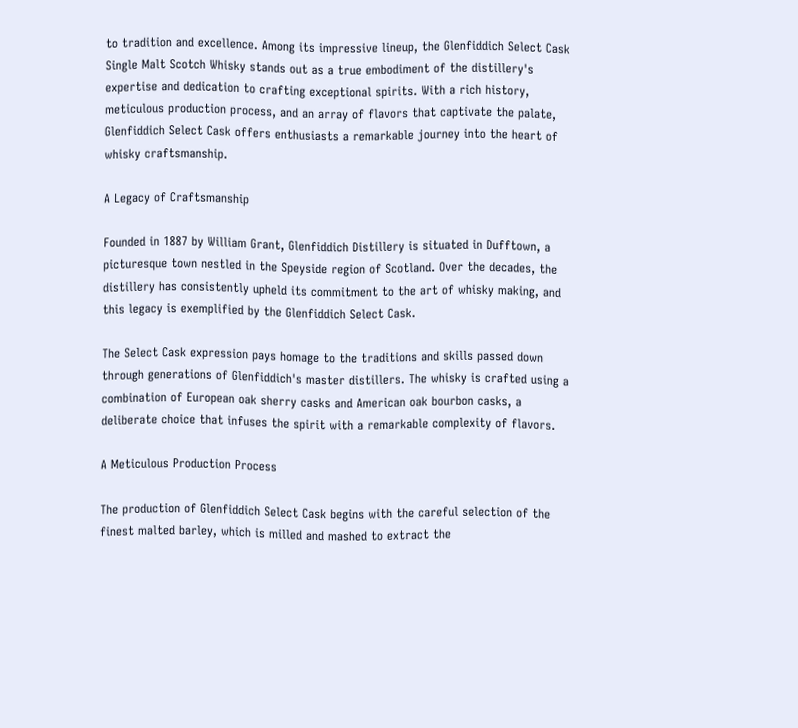to tradition and excellence. Among its impressive lineup, the Glenfiddich Select Cask Single Malt Scotch Whisky stands out as a true embodiment of the distillery's expertise and dedication to crafting exceptional spirits. With a rich history, meticulous production process, and an array of flavors that captivate the palate, Glenfiddich Select Cask offers enthusiasts a remarkable journey into the heart of whisky craftsmanship.

A Legacy of Craftsmanship

Founded in 1887 by William Grant, Glenfiddich Distillery is situated in Dufftown, a picturesque town nestled in the Speyside region of Scotland. Over the decades, the distillery has consistently upheld its commitment to the art of whisky making, and this legacy is exemplified by the Glenfiddich Select Cask.

The Select Cask expression pays homage to the traditions and skills passed down through generations of Glenfiddich's master distillers. The whisky is crafted using a combination of European oak sherry casks and American oak bourbon casks, a deliberate choice that infuses the spirit with a remarkable complexity of flavors.

A Meticulous Production Process

The production of Glenfiddich Select Cask begins with the careful selection of the finest malted barley, which is milled and mashed to extract the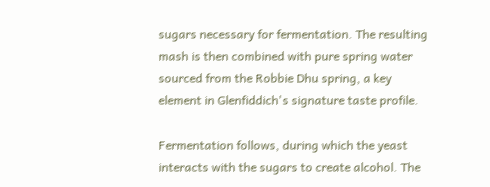sugars necessary for fermentation. The resulting mash is then combined with pure spring water sourced from the Robbie Dhu spring, a key element in Glenfiddich's signature taste profile.

Fermentation follows, during which the yeast interacts with the sugars to create alcohol. The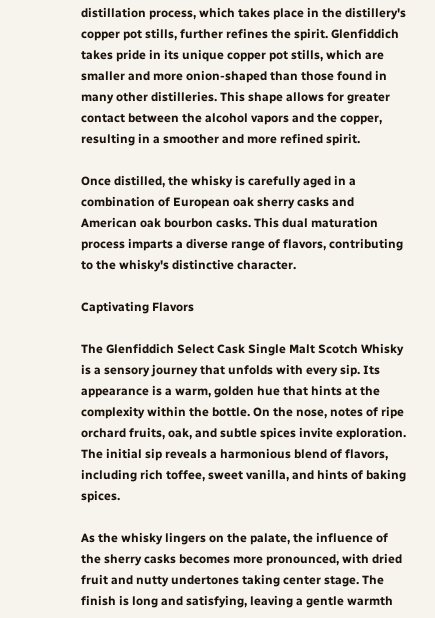distillation process, which takes place in the distillery's copper pot stills, further refines the spirit. Glenfiddich takes pride in its unique copper pot stills, which are smaller and more onion-shaped than those found in many other distilleries. This shape allows for greater contact between the alcohol vapors and the copper, resulting in a smoother and more refined spirit.

Once distilled, the whisky is carefully aged in a combination of European oak sherry casks and American oak bourbon casks. This dual maturation process imparts a diverse range of flavors, contributing to the whisky's distinctive character.

Captivating Flavors

The Glenfiddich Select Cask Single Malt Scotch Whisky is a sensory journey that unfolds with every sip. Its appearance is a warm, golden hue that hints at the complexity within the bottle. On the nose, notes of ripe orchard fruits, oak, and subtle spices invite exploration. The initial sip reveals a harmonious blend of flavors, including rich toffee, sweet vanilla, and hints of baking spices.

As the whisky lingers on the palate, the influence of the sherry casks becomes more pronounced, with dried fruit and nutty undertones taking center stage. The finish is long and satisfying, leaving a gentle warmth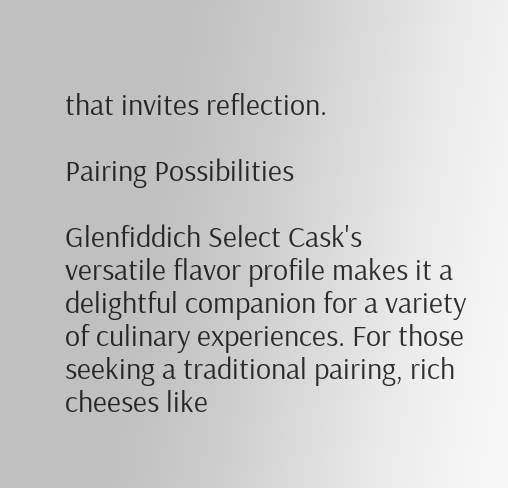that invites reflection.

Pairing Possibilities

Glenfiddich Select Cask's versatile flavor profile makes it a delightful companion for a variety of culinary experiences. For those seeking a traditional pairing, rich cheeses like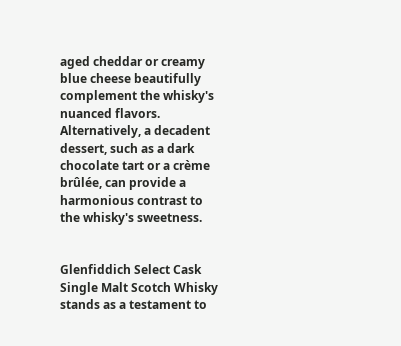aged cheddar or creamy blue cheese beautifully complement the whisky's nuanced flavors. Alternatively, a decadent dessert, such as a dark chocolate tart or a crème brûlée, can provide a harmonious contrast to the whisky's sweetness.


Glenfiddich Select Cask Single Malt Scotch Whisky stands as a testament to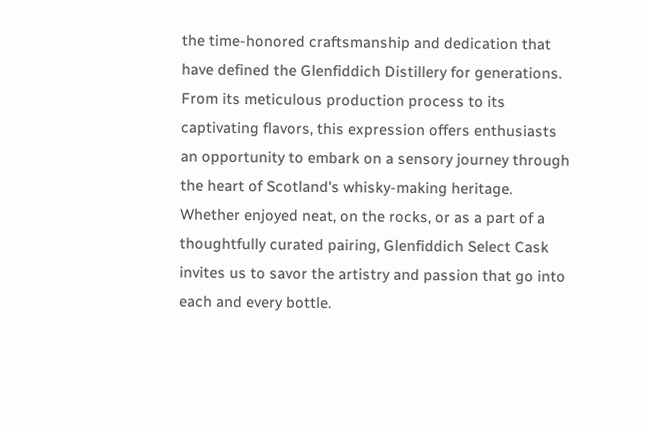the time-honored craftsmanship and dedication that have defined the Glenfiddich Distillery for generations. From its meticulous production process to its captivating flavors, this expression offers enthusiasts an opportunity to embark on a sensory journey through the heart of Scotland's whisky-making heritage. Whether enjoyed neat, on the rocks, or as a part of a thoughtfully curated pairing, Glenfiddich Select Cask invites us to savor the artistry and passion that go into each and every bottle.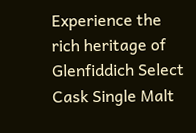Experience the rich heritage of Glenfiddich Select Cask Single Malt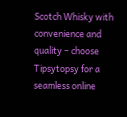Scotch Whisky with convenience and quality – choose Tipsytopsy for a seamless online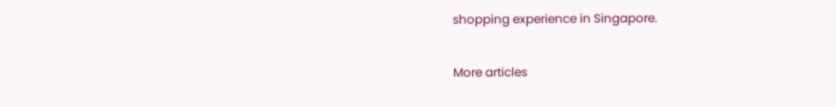shopping experience in Singapore.

More articles